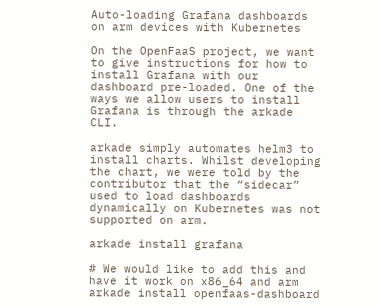Auto-loading Grafana dashboards on arm devices with Kubernetes

On the OpenFaaS project, we want to give instructions for how to install Grafana with our dashboard pre-loaded. One of the ways we allow users to install Grafana is through the arkade CLI.

arkade simply automates helm3 to install charts. Whilst developing the chart, we were told by the contributor that the “sidecar” used to load dashboards dynamically on Kubernetes was not supported on arm.

arkade install grafana

# We would like to add this and have it work on x86_64 and arm
arkade install openfaas-dashboard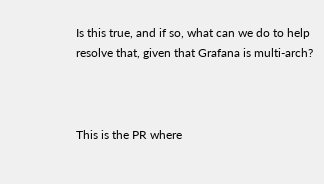Is this true, and if so, what can we do to help resolve that, given that Grafana is multi-arch?



This is the PR where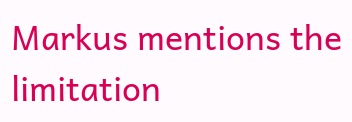Markus mentions the limitation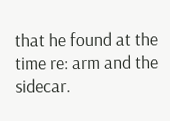that he found at the time re: arm and the sidecar.